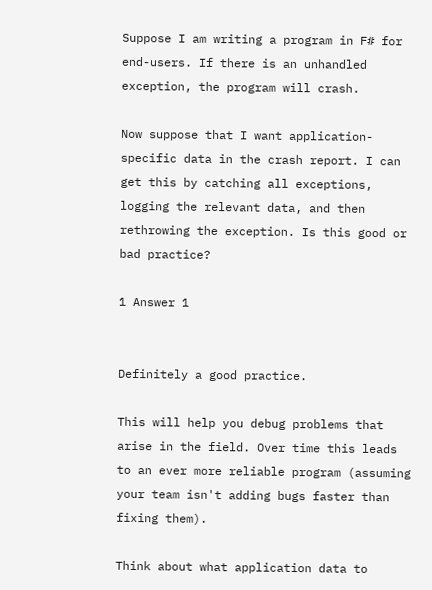Suppose I am writing a program in F# for end-users. If there is an unhandled exception, the program will crash.

Now suppose that I want application-specific data in the crash report. I can get this by catching all exceptions, logging the relevant data, and then rethrowing the exception. Is this good or bad practice?

1 Answer 1


Definitely a good practice.

This will help you debug problems that arise in the field. Over time this leads to an ever more reliable program (assuming your team isn't adding bugs faster than fixing them).

Think about what application data to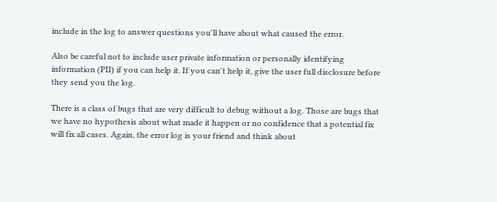include in the log to answer questions you'll have about what caused the error.

Also be careful not to include user private information or personally identifying information (PII) if you can help it. If you can't help it, give the user full disclosure before they send you the log.

There is a class of bugs that are very difficult to debug without a log. Those are bugs that we have no hypothesis about what made it happen or no confidence that a potential fix will fix all cases. Again, the error log is your friend and think about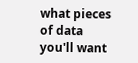what pieces of data you'll want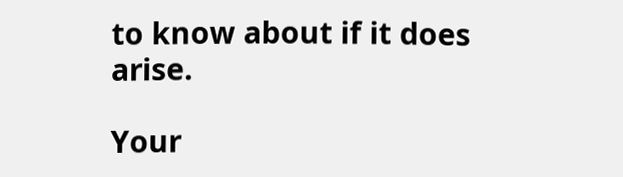to know about if it does arise.

Your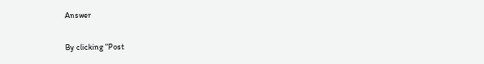Answer

By clicking “Post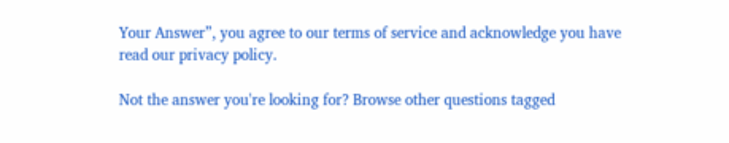Your Answer”, you agree to our terms of service and acknowledge you have read our privacy policy.

Not the answer you're looking for? Browse other questions tagged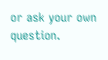or ask your own question.